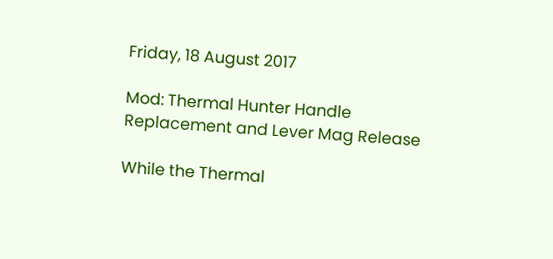Friday, 18 August 2017

Mod: Thermal Hunter Handle Replacement and Lever Mag Release

While the Thermal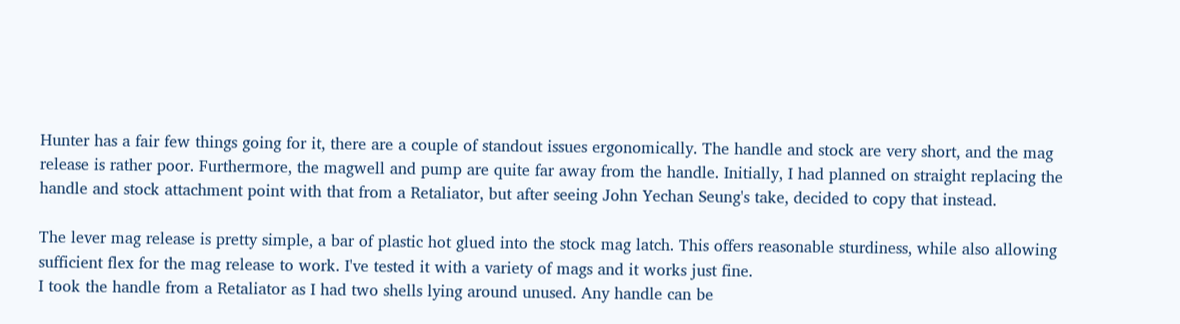Hunter has a fair few things going for it, there are a couple of standout issues ergonomically. The handle and stock are very short, and the mag release is rather poor. Furthermore, the magwell and pump are quite far away from the handle. Initially, I had planned on straight replacing the handle and stock attachment point with that from a Retaliator, but after seeing John Yechan Seung's take, decided to copy that instead.

The lever mag release is pretty simple, a bar of plastic hot glued into the stock mag latch. This offers reasonable sturdiness, while also allowing sufficient flex for the mag release to work. I've tested it with a variety of mags and it works just fine.
I took the handle from a Retaliator as I had two shells lying around unused. Any handle can be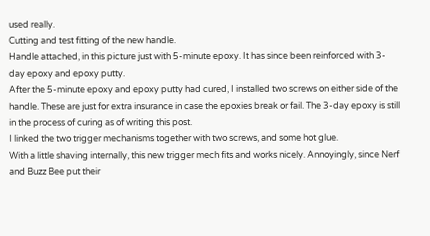used really.
Cutting and test fitting of the new handle.
Handle attached, in this picture just with 5-minute epoxy. It has since been reinforced with 3-day epoxy and epoxy putty.
After the 5-minute epoxy and epoxy putty had cured, I installed two screws on either side of the handle. These are just for extra insurance in case the epoxies break or fail. The 3-day epoxy is still in the process of curing as of writing this post.
I linked the two trigger mechanisms together with two screws, and some hot glue.
With a little shaving internally, this new trigger mech fits and works nicely. Annoyingly, since Nerf and Buzz Bee put their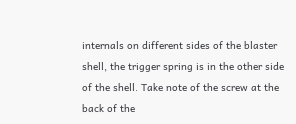internals on different sides of the blaster shell, the trigger spring is in the other side of the shell. Take note of the screw at the back of the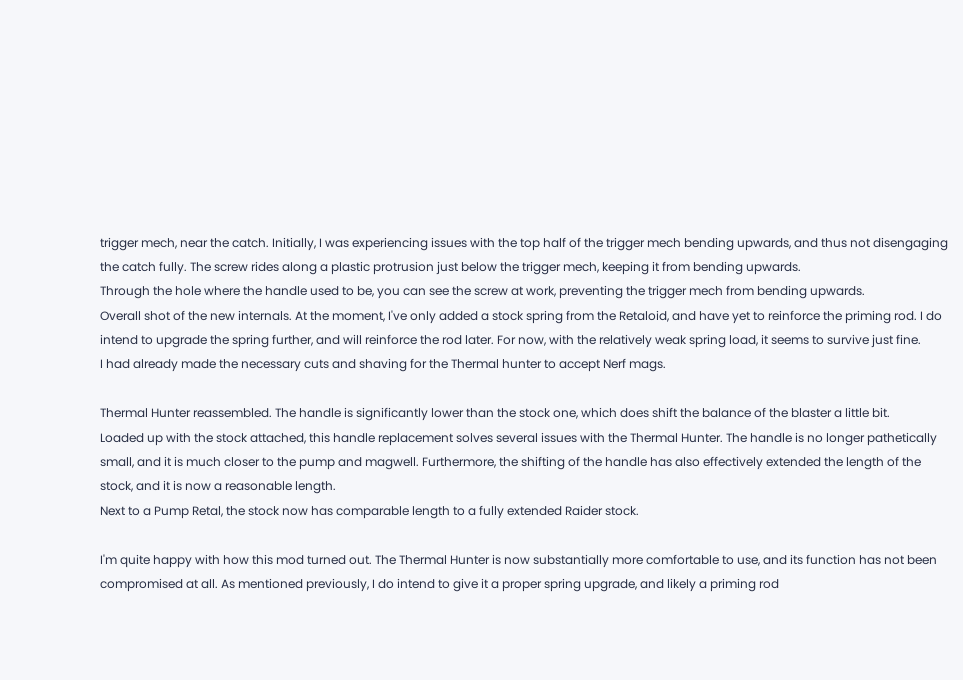trigger mech, near the catch. Initially, I was experiencing issues with the top half of the trigger mech bending upwards, and thus not disengaging the catch fully. The screw rides along a plastic protrusion just below the trigger mech, keeping it from bending upwards.
Through the hole where the handle used to be, you can see the screw at work, preventing the trigger mech from bending upwards.
Overall shot of the new internals. At the moment, I've only added a stock spring from the Retaloid, and have yet to reinforce the priming rod. I do intend to upgrade the spring further, and will reinforce the rod later. For now, with the relatively weak spring load, it seems to survive just fine.
I had already made the necessary cuts and shaving for the Thermal hunter to accept Nerf mags.

Thermal Hunter reassembled. The handle is significantly lower than the stock one, which does shift the balance of the blaster a little bit.
Loaded up with the stock attached, this handle replacement solves several issues with the Thermal Hunter. The handle is no longer pathetically small, and it is much closer to the pump and magwell. Furthermore, the shifting of the handle has also effectively extended the length of the stock, and it is now a reasonable length.
Next to a Pump Retal, the stock now has comparable length to a fully extended Raider stock.

I'm quite happy with how this mod turned out. The Thermal Hunter is now substantially more comfortable to use, and its function has not been compromised at all. As mentioned previously, I do intend to give it a proper spring upgrade, and likely a priming rod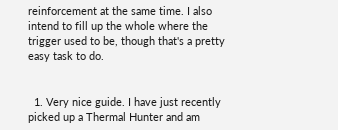reinforcement at the same time. I also intend to fill up the whole where the trigger used to be, though that's a pretty easy task to do.


  1. Very nice guide. I have just recently picked up a Thermal Hunter and am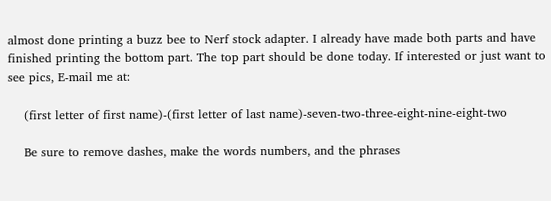almost done printing a buzz bee to Nerf stock adapter. I already have made both parts and have finished printing the bottom part. The top part should be done today. If interested or just want to see pics, E-mail me at:

    (first letter of first name)-(first letter of last name)-seven-two-three-eight-nine-eight-two

    Be sure to remove dashes, make the words numbers, and the phrases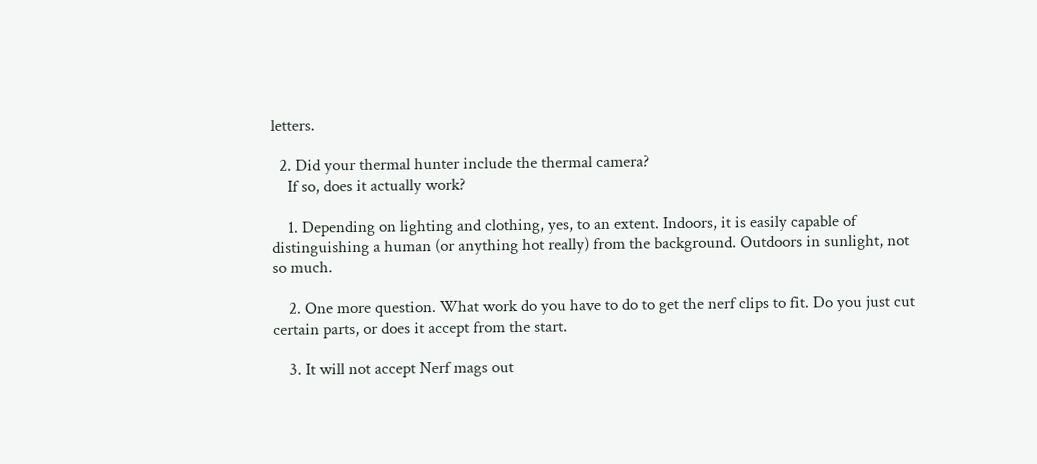letters.

  2. Did your thermal hunter include the thermal camera?
    If so, does it actually work?

    1. Depending on lighting and clothing, yes, to an extent. Indoors, it is easily capable of distinguishing a human (or anything hot really) from the background. Outdoors in sunlight, not so much.

    2. One more question. What work do you have to do to get the nerf clips to fit. Do you just cut certain parts, or does it accept from the start.

    3. It will not accept Nerf mags out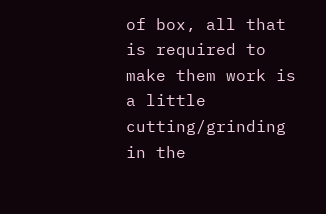of box, all that is required to make them work is a little cutting/grinding in the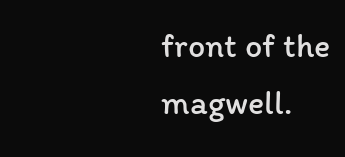front of the magwell.